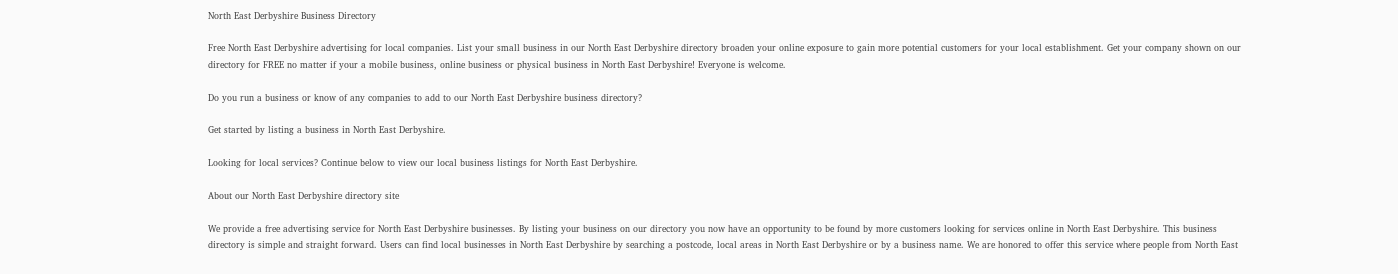North East Derbyshire Business Directory

Free North East Derbyshire advertising for local companies. List your small business in our North East Derbyshire directory broaden your online exposure to gain more potential customers for your local establishment. Get your company shown on our directory for FREE no matter if your a mobile business, online business or physical business in North East Derbyshire! Everyone is welcome.

Do you run a business or know of any companies to add to our North East Derbyshire business directory?

Get started by listing a business in North East Derbyshire.

Looking for local services? Continue below to view our local business listings for North East Derbyshire.

About our North East Derbyshire directory site

We provide a free advertising service for North East Derbyshire businesses. By listing your business on our directory you now have an opportunity to be found by more customers looking for services online in North East Derbyshire. This business directory is simple and straight forward. Users can find local businesses in North East Derbyshire by searching a postcode, local areas in North East Derbyshire or by a business name. We are honored to offer this service where people from North East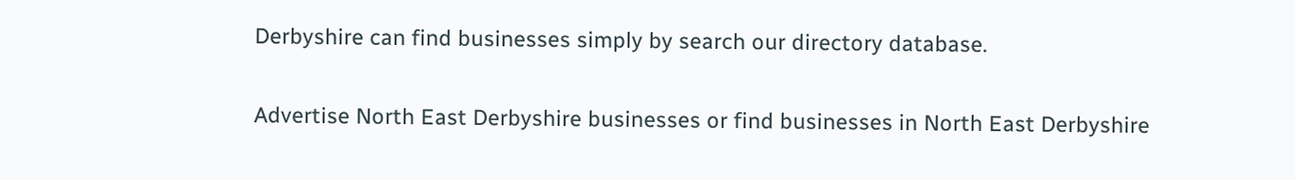Derbyshire can find businesses simply by search our directory database.

Advertise North East Derbyshire businesses or find businesses in North East Derbyshire